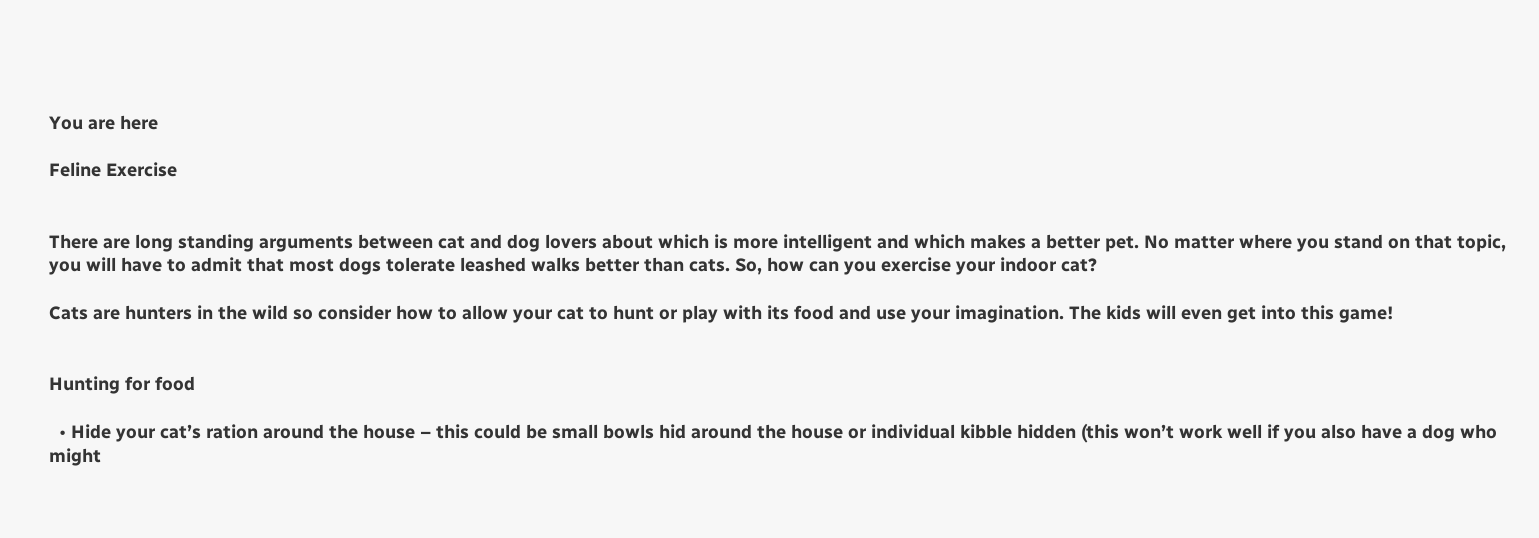You are here

Feline Exercise


There are long standing arguments between cat and dog lovers about which is more intelligent and which makes a better pet. No matter where you stand on that topic, you will have to admit that most dogs tolerate leashed walks better than cats. So, how can you exercise your indoor cat?

Cats are hunters in the wild so consider how to allow your cat to hunt or play with its food and use your imagination. The kids will even get into this game!


Hunting for food

  • Hide your cat’s ration around the house – this could be small bowls hid around the house or individual kibble hidden (this won’t work well if you also have a dog who might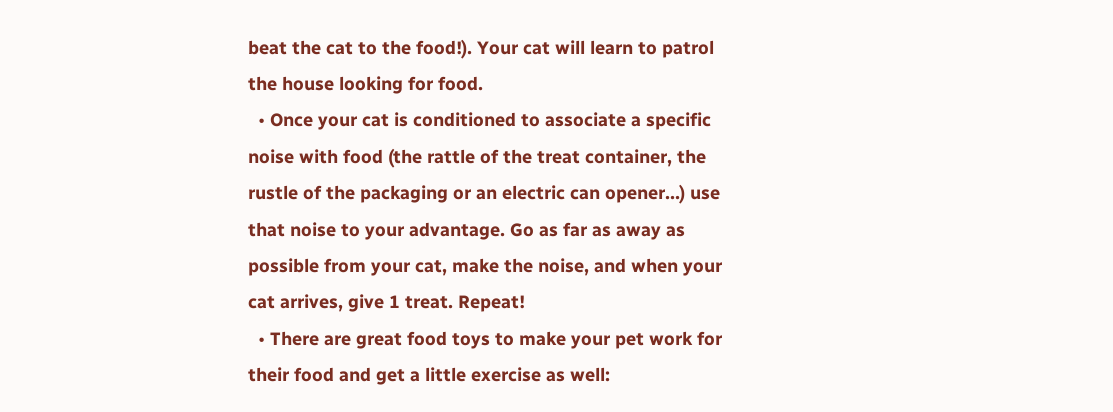beat the cat to the food!). Your cat will learn to patrol the house looking for food.
  • Once your cat is conditioned to associate a specific noise with food (the rattle of the treat container, the rustle of the packaging or an electric can opener…) use that noise to your advantage. Go as far as away as possible from your cat, make the noise, and when your cat arrives, give 1 treat. Repeat!
  • There are great food toys to make your pet work for their food and get a little exercise as well: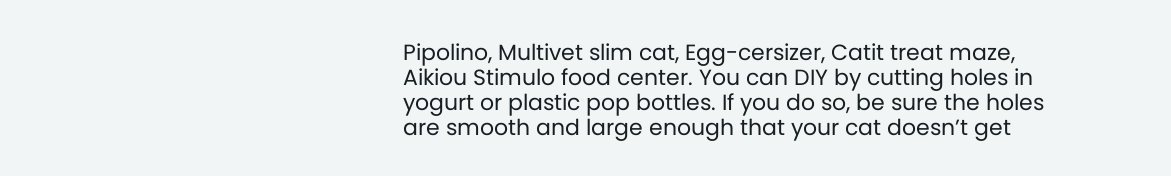Pipolino, Multivet slim cat, Egg-cersizer, Catit treat maze, Aikiou Stimulo food center. You can DIY by cutting holes in yogurt or plastic pop bottles. If you do so, be sure the holes are smooth and large enough that your cat doesn’t get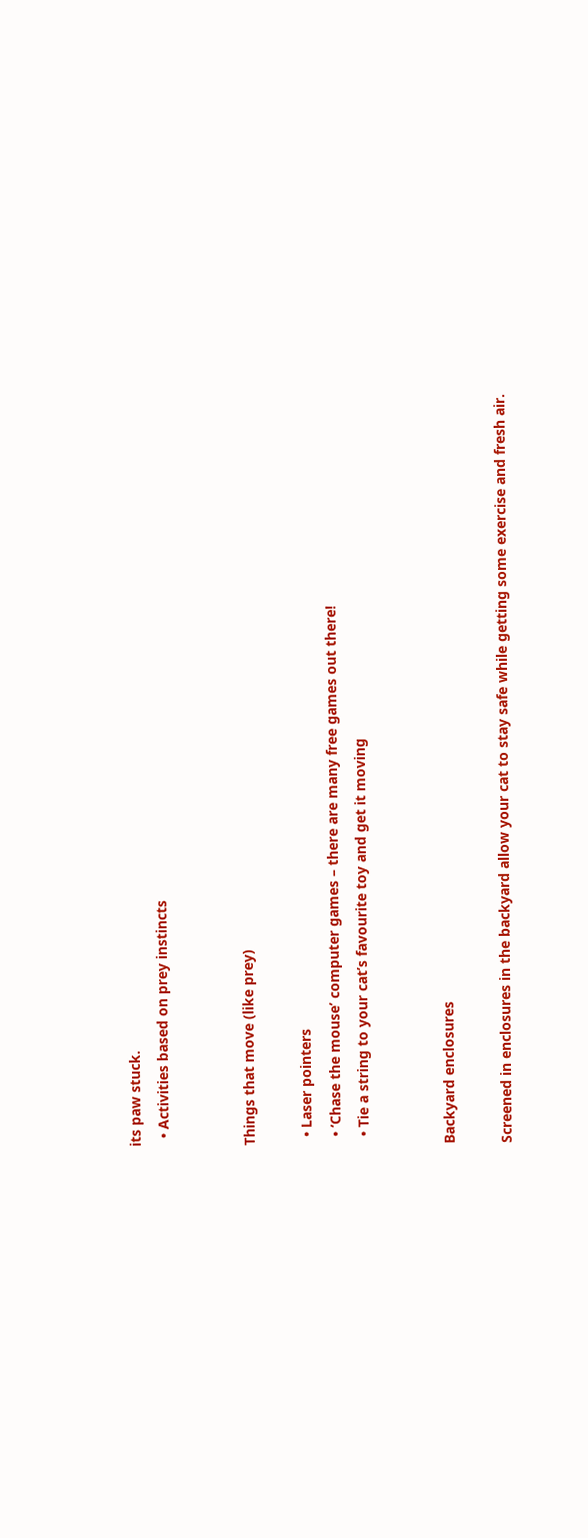its paw stuck.
  • Activities based on prey instincts


Things that move (like prey)

  • Laser pointers
  • ‘Chase the mouse’ computer games – there are many free games out there!
  • Tie a string to your cat’s favourite toy and get it moving


Backyard enclosures

Screened in enclosures in the backyard allow your cat to stay safe while getting some exercise and fresh air.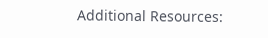Additional Resources: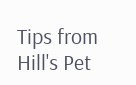Tips from Hill's Pet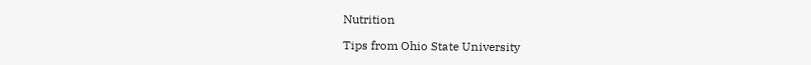Nutrition

Tips from Ohio State University